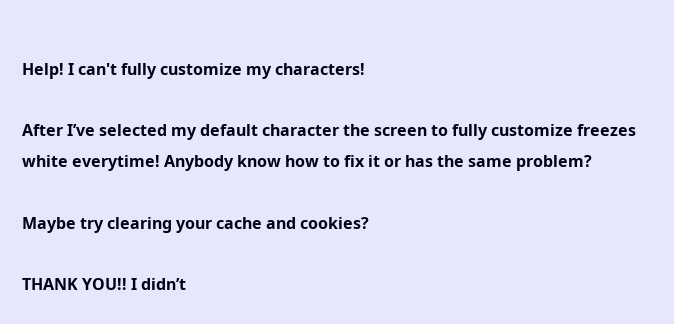Help! I can't fully customize my characters!

After I’ve selected my default character the screen to fully customize freezes white everytime! Anybody know how to fix it or has the same problem?

Maybe try clearing your cache and cookies?

THANK YOU!! I didn’t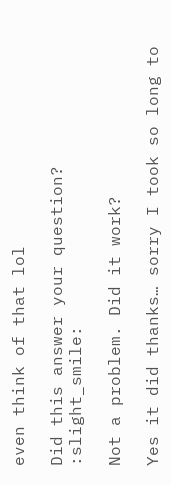even think of that lol

Did this answer your question? :slight_smile:

Not a problem. Did it work?

Yes it did thanks… sorry I took so long to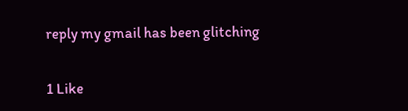reply my gmail has been glitching

1 Like